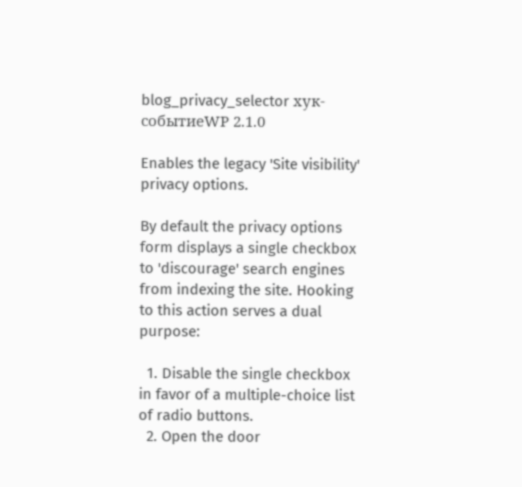blog_privacy_selector хук-событиеWP 2.1.0

Enables the legacy 'Site visibility' privacy options.

By default the privacy options form displays a single checkbox to 'discourage' search engines from indexing the site. Hooking to this action serves a dual purpose:

  1. Disable the single checkbox in favor of a multiple-choice list of radio buttons.
  2. Open the door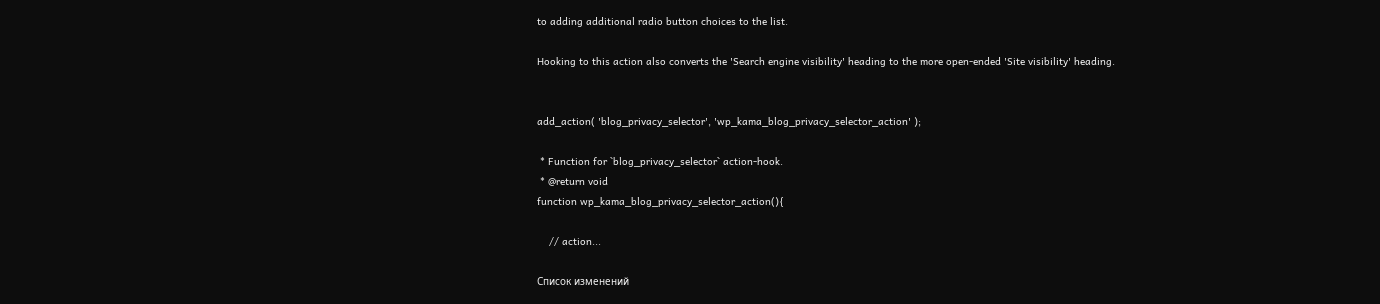to adding additional radio button choices to the list.

Hooking to this action also converts the 'Search engine visibility' heading to the more open-ended 'Site visibility' heading.


add_action( 'blog_privacy_selector', 'wp_kama_blog_privacy_selector_action' );

 * Function for `blog_privacy_selector` action-hook.
 * @return void
function wp_kama_blog_privacy_selector_action(){

    // action...

Список изменений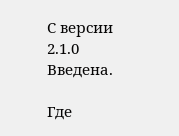С версии 2.1.0 Введена.

Где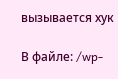вызывается хук

В файле: /wp-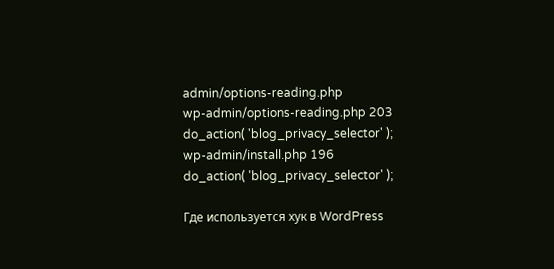admin/options-reading.php
wp-admin/options-reading.php 203
do_action( 'blog_privacy_selector' );
wp-admin/install.php 196
do_action( 'blog_privacy_selector' );

Где используется хук в WordPress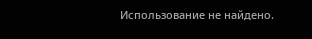Использование не найдено.